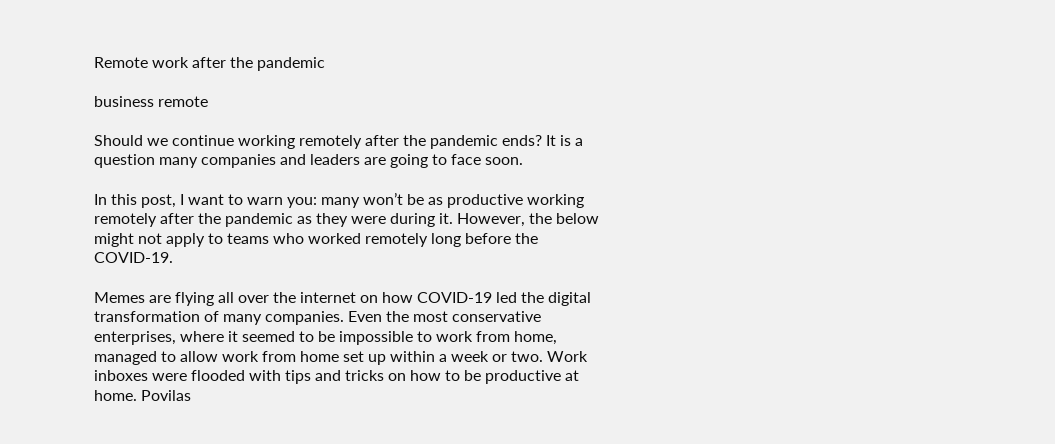Remote work after the pandemic

business remote

Should we continue working remotely after the pandemic ends? It is a question many companies and leaders are going to face soon.

In this post, I want to warn you: many won’t be as productive working remotely after the pandemic as they were during it. However, the below might not apply to teams who worked remotely long before the COVID-19.

Memes are flying all over the internet on how COVID-19 led the digital transformation of many companies. Even the most conservative enterprises, where it seemed to be impossible to work from home, managed to allow work from home set up within a week or two. Work inboxes were flooded with tips and tricks on how to be productive at home. Povilas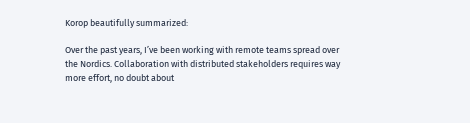Korop beautifully summarized:

Over the past years, I’ve been working with remote teams spread over the Nordics. Collaboration with distributed stakeholders requires way more effort, no doubt about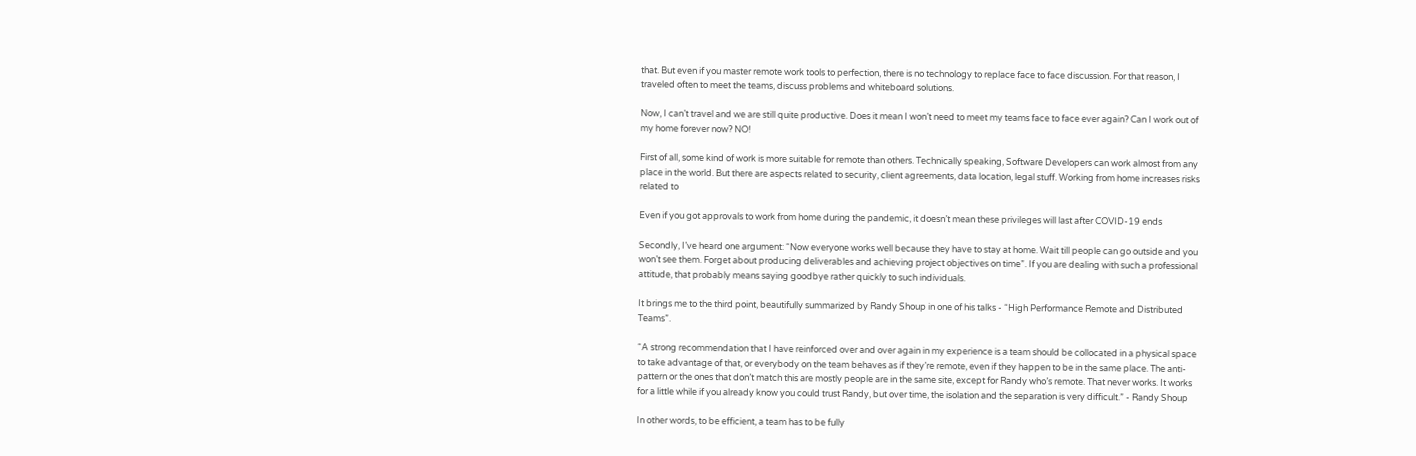that. But even if you master remote work tools to perfection, there is no technology to replace face to face discussion. For that reason, I traveled often to meet the teams, discuss problems and whiteboard solutions.

Now, I can’t travel and we are still quite productive. Does it mean I won’t need to meet my teams face to face ever again? Can I work out of my home forever now? NO!

First of all, some kind of work is more suitable for remote than others. Technically speaking, Software Developers can work almost from any place in the world. But there are aspects related to security, client agreements, data location, legal stuff. Working from home increases risks related to

Even if you got approvals to work from home during the pandemic, it doesn’t mean these privileges will last after COVID-19 ends

Secondly, I’ve heard one argument: “Now everyone works well because they have to stay at home. Wait till people can go outside and you won’t see them. Forget about producing deliverables and achieving project objectives on time”. If you are dealing with such a professional attitude, that probably means saying goodbye rather quickly to such individuals.

It brings me to the third point, beautifully summarized by Randy Shoup in one of his talks - “High Performance Remote and Distributed Teams”.

“A strong recommendation that I have reinforced over and over again in my experience is a team should be collocated in a physical space to take advantage of that, or everybody on the team behaves as if they’re remote, even if they happen to be in the same place. The anti-pattern or the ones that don’t match this are mostly people are in the same site, except for Randy who’s remote. That never works. It works for a little while if you already know you could trust Randy, but over time, the isolation and the separation is very difficult.” - Randy Shoup

In other words, to be efficient, a team has to be fully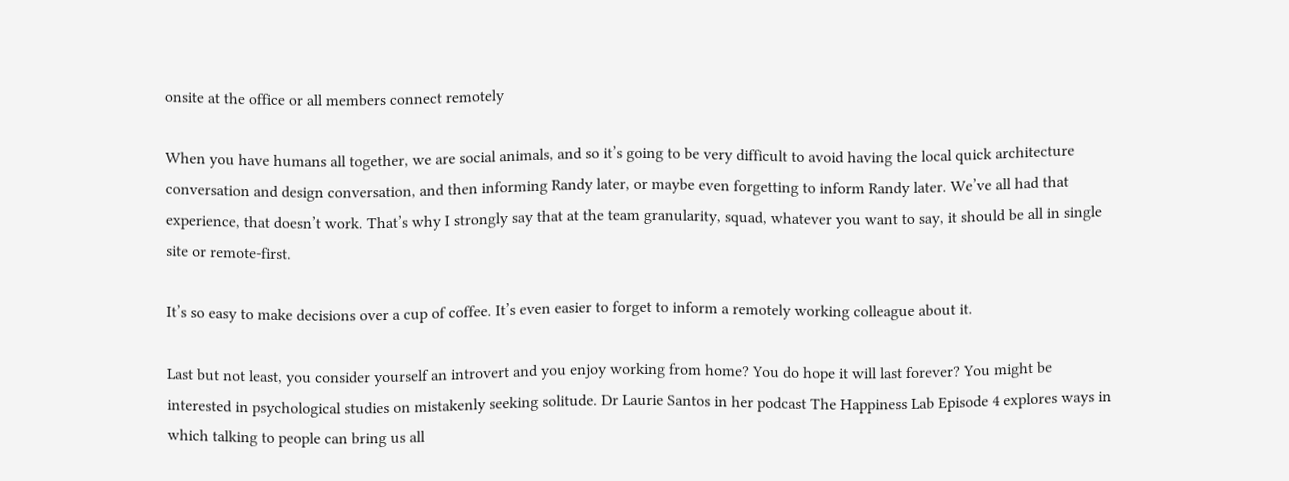onsite at the office or all members connect remotely

When you have humans all together, we are social animals, and so it’s going to be very difficult to avoid having the local quick architecture conversation and design conversation, and then informing Randy later, or maybe even forgetting to inform Randy later. We’ve all had that experience, that doesn’t work. That’s why I strongly say that at the team granularity, squad, whatever you want to say, it should be all in single site or remote-first.

It’s so easy to make decisions over a cup of coffee. It’s even easier to forget to inform a remotely working colleague about it.

Last but not least, you consider yourself an introvert and you enjoy working from home? You do hope it will last forever? You might be interested in psychological studies on mistakenly seeking solitude. Dr Laurie Santos in her podcast The Happiness Lab Episode 4 explores ways in which talking to people can bring us all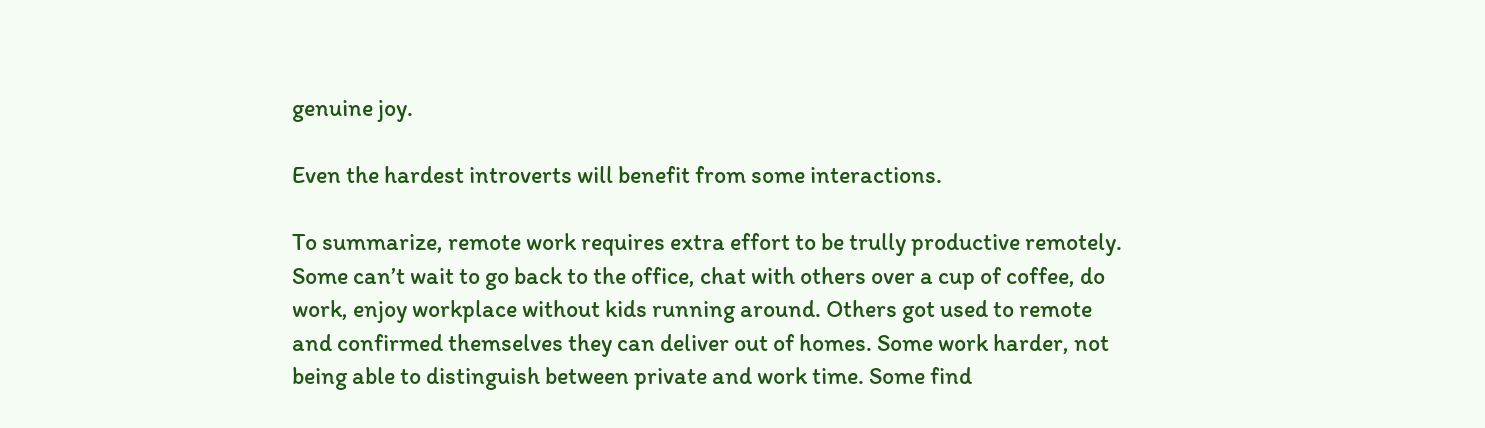genuine joy.

Even the hardest introverts will benefit from some interactions.

To summarize, remote work requires extra effort to be trully productive remotely. Some can’t wait to go back to the office, chat with others over a cup of coffee, do work, enjoy workplace without kids running around. Others got used to remote and confirmed themselves they can deliver out of homes. Some work harder, not being able to distinguish between private and work time. Some find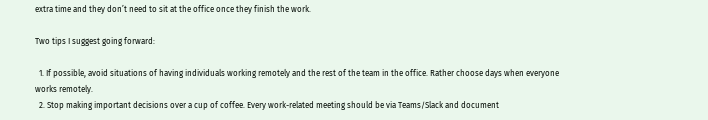extra time and they don’t need to sit at the office once they finish the work.

Two tips I suggest going forward:

  1. If possible, avoid situations of having individuals working remotely and the rest of the team in the office. Rather choose days when everyone works remotely.
  2. Stop making important decisions over a cup of coffee. Every work-related meeting should be via Teams/Slack and document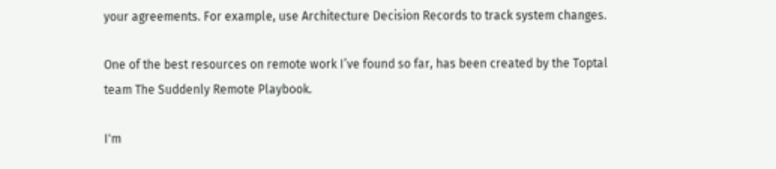your agreements. For example, use Architecture Decision Records to track system changes.

One of the best resources on remote work I’ve found so far, has been created by the Toptal team The Suddenly Remote Playbook.

I'm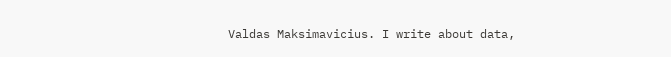Valdas Maksimavicius. I write about data,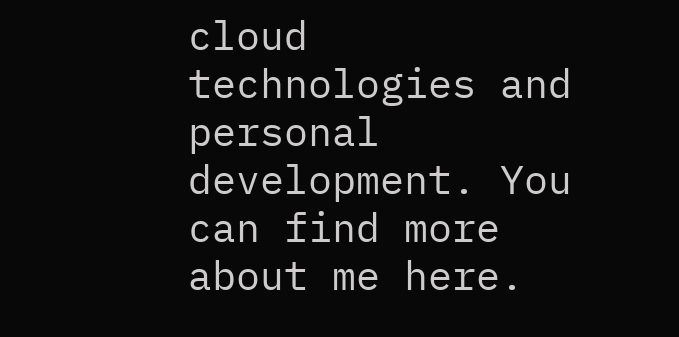cloud technologies and personal development. You can find more about me here.